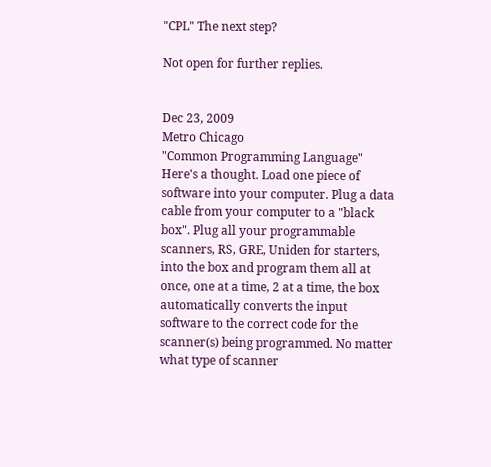"CPL" The next step?

Not open for further replies.


Dec 23, 2009
Metro Chicago
"Common Programming Language" Here's a thought. Load one piece of software into your computer. Plug a data cable from your computer to a "black box". Plug all your programmable scanners, RS, GRE, Uniden for starters, into the box and program them all at once, one at a time, 2 at a time, the box automatically converts the input software to the correct code for the scanner(s) being programmed. No matter what type of scanner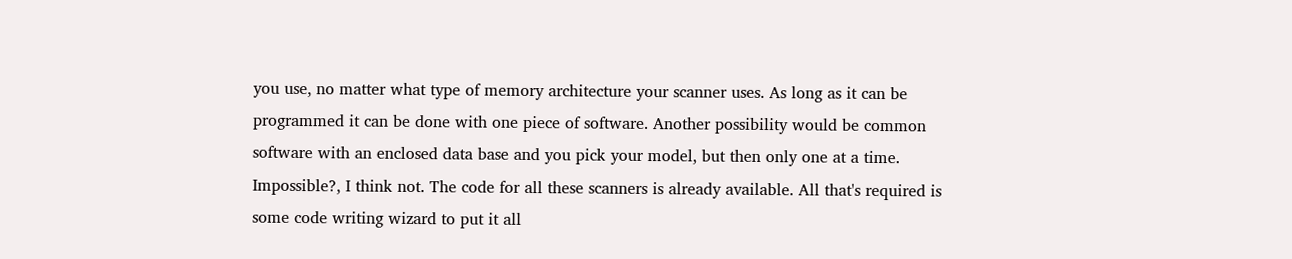you use, no matter what type of memory architecture your scanner uses. As long as it can be programmed it can be done with one piece of software. Another possibility would be common software with an enclosed data base and you pick your model, but then only one at a time. Impossible?, I think not. The code for all these scanners is already available. All that's required is some code writing wizard to put it all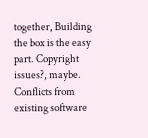together, Building the box is the easy part. Copyright issues?, maybe. Conflicts from existing software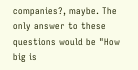companies?, maybe. The only answer to these questions would be "How big is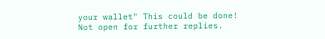your wallet" This could be done!
Not open for further replies.